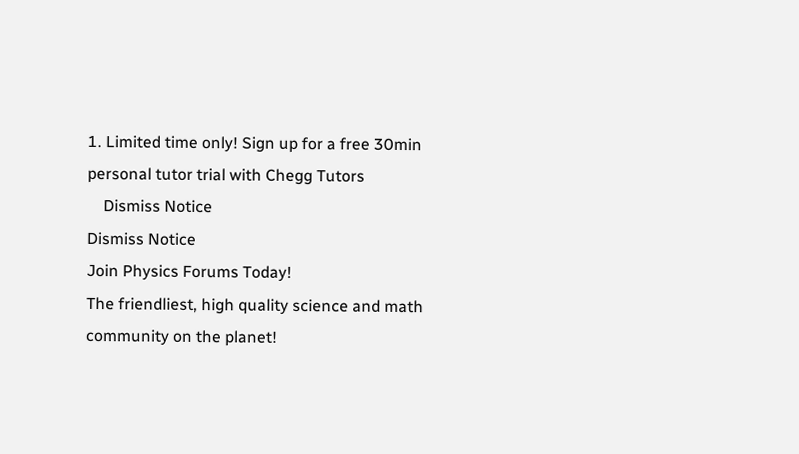1. Limited time only! Sign up for a free 30min personal tutor trial with Chegg Tutors
    Dismiss Notice
Dismiss Notice
Join Physics Forums Today!
The friendliest, high quality science and math community on the planet!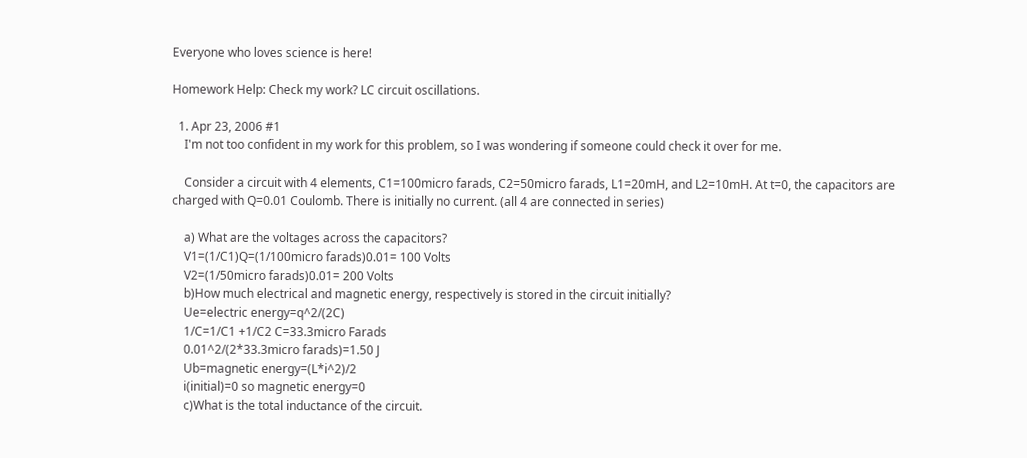Everyone who loves science is here!

Homework Help: Check my work? LC circuit oscillations.

  1. Apr 23, 2006 #1
    I'm not too confident in my work for this problem, so I was wondering if someone could check it over for me.

    Consider a circuit with 4 elements, C1=100micro farads, C2=50micro farads, L1=20mH, and L2=10mH. At t=0, the capacitors are charged with Q=0.01 Coulomb. There is initially no current. (all 4 are connected in series)

    a) What are the voltages across the capacitors?
    V1=(1/C1)Q=(1/100micro farads)0.01= 100 Volts
    V2=(1/50micro farads)0.01= 200 Volts
    b)How much electrical and magnetic energy, respectively is stored in the circuit initially?
    Ue=electric energy=q^2/(2C)
    1/C=1/C1 +1/C2 C=33.3micro Farads
    0.01^2/(2*33.3micro farads)=1.50 J
    Ub=magnetic energy=(L*i^2)/2
    i(initial)=0 so magnetic energy=0
    c)What is the total inductance of the circuit.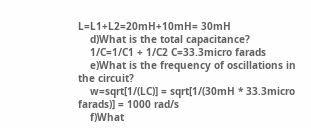L=L1+L2=20mH+10mH= 30mH
    d)What is the total capacitance?
    1/C=1/C1 + 1/C2 C=33.3micro farads
    e)What is the frequency of oscillations in the circuit?
    w=sqrt[1/(LC)] = sqrt[1/(30mH * 33.3micro farads)] = 1000 rad/s
    f)What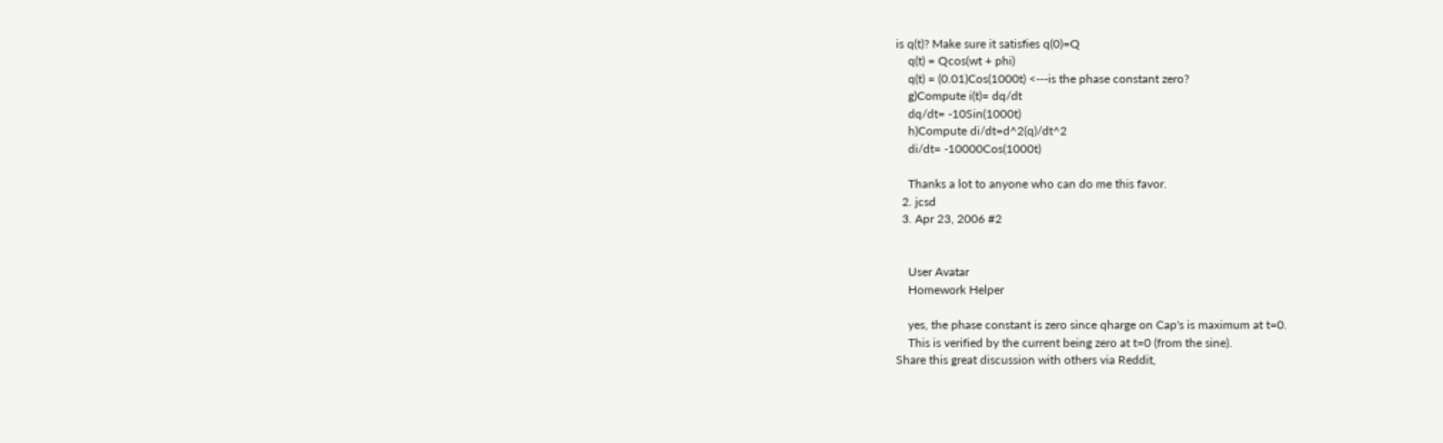is q(t)? Make sure it satisfies q(0)=Q
    q(t) = Qcos(wt + phi)
    q(t) = (0.01)Cos(1000t) <---is the phase constant zero?
    g)Compute i(t)= dq/dt
    dq/dt= -10Sin(1000t)
    h)Compute di/dt=d^2(q)/dt^2
    di/dt= -10000Cos(1000t)

    Thanks a lot to anyone who can do me this favor.
  2. jcsd
  3. Apr 23, 2006 #2


    User Avatar
    Homework Helper

    yes, the phase constant is zero since qharge on Cap's is maximum at t=0.
    This is verified by the current being zero at t=0 (from the sine).
Share this great discussion with others via Reddit,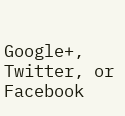Google+, Twitter, or Facebook